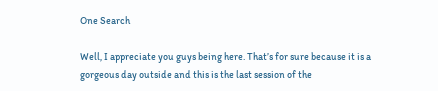One Search

Well, I appreciate you guys being here. That’s for sure because it is a gorgeous day outside and this is the last session of the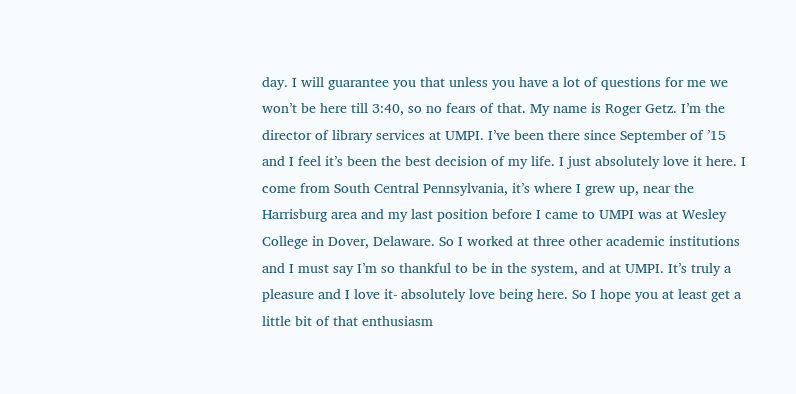day. I will guarantee you that unless you have a lot of questions for me we won’t be here till 3:40, so no fears of that. My name is Roger Getz. I’m the director of library services at UMPI. I’ve been there since September of ’15 and I feel it’s been the best decision of my life. I just absolutely love it here. I come from South Central Pennsylvania, it’s where I grew up, near the Harrisburg area and my last position before I came to UMPI was at Wesley College in Dover, Delaware. So I worked at three other academic institutions and I must say I’m so thankful to be in the system, and at UMPI. It’s truly a pleasure and I love it- absolutely love being here. So I hope you at least get a little bit of that enthusiasm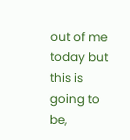out of me today but this is going to be,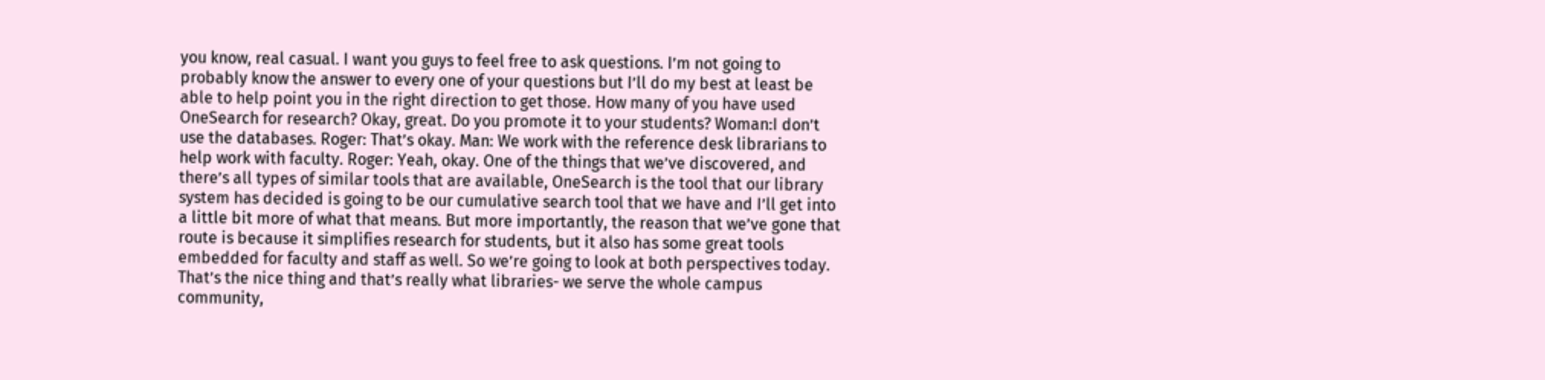you know, real casual. I want you guys to feel free to ask questions. I’m not going to probably know the answer to every one of your questions but I’ll do my best at least be able to help point you in the right direction to get those. How many of you have used OneSearch for research? Okay, great. Do you promote it to your students? Woman:I don’t use the databases. Roger: That’s okay. Man: We work with the reference desk librarians to help work with faculty. Roger: Yeah, okay. One of the things that we’ve discovered, and there’s all types of similar tools that are available, OneSearch is the tool that our library system has decided is going to be our cumulative search tool that we have and I’ll get into a little bit more of what that means. But more importantly, the reason that we’ve gone that route is because it simplifies research for students, but it also has some great tools embedded for faculty and staff as well. So we’re going to look at both perspectives today. That’s the nice thing and that’s really what libraries- we serve the whole campus community,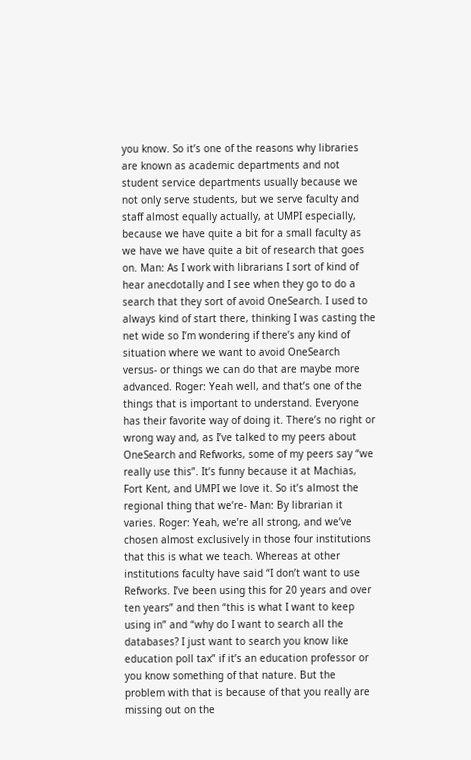you know. So it’s one of the reasons why libraries are known as academic departments and not student service departments usually because we not only serve students, but we serve faculty and staff almost equally actually, at UMPI especially, because we have quite a bit for a small faculty as we have we have quite a bit of research that goes on. Man: As I work with librarians I sort of kind of hear anecdotally and I see when they go to do a search that they sort of avoid OneSearch. I used to always kind of start there, thinking I was casting the net wide so I’m wondering if there’s any kind of situation where we want to avoid OneSearch versus- or things we can do that are maybe more advanced. Roger: Yeah well, and that’s one of the things that is important to understand. Everyone has their favorite way of doing it. There’s no right or wrong way and, as I’ve talked to my peers about OneSearch and Refworks, some of my peers say “we really use this”. It’s funny because it at Machias, Fort Kent, and UMPI we love it. So it’s almost the regional thing that we’re- Man: By librarian it varies. Roger: Yeah, we’re all strong, and we’ve chosen almost exclusively in those four institutions that this is what we teach. Whereas at other institutions faculty have said “I don’t want to use Refworks. I’ve been using this for 20 years and over ten years” and then “this is what I want to keep using in” and “why do I want to search all the databases? I just want to search you know like education poll tax” if it’s an education professor or you know something of that nature. But the problem with that is because of that you really are missing out on the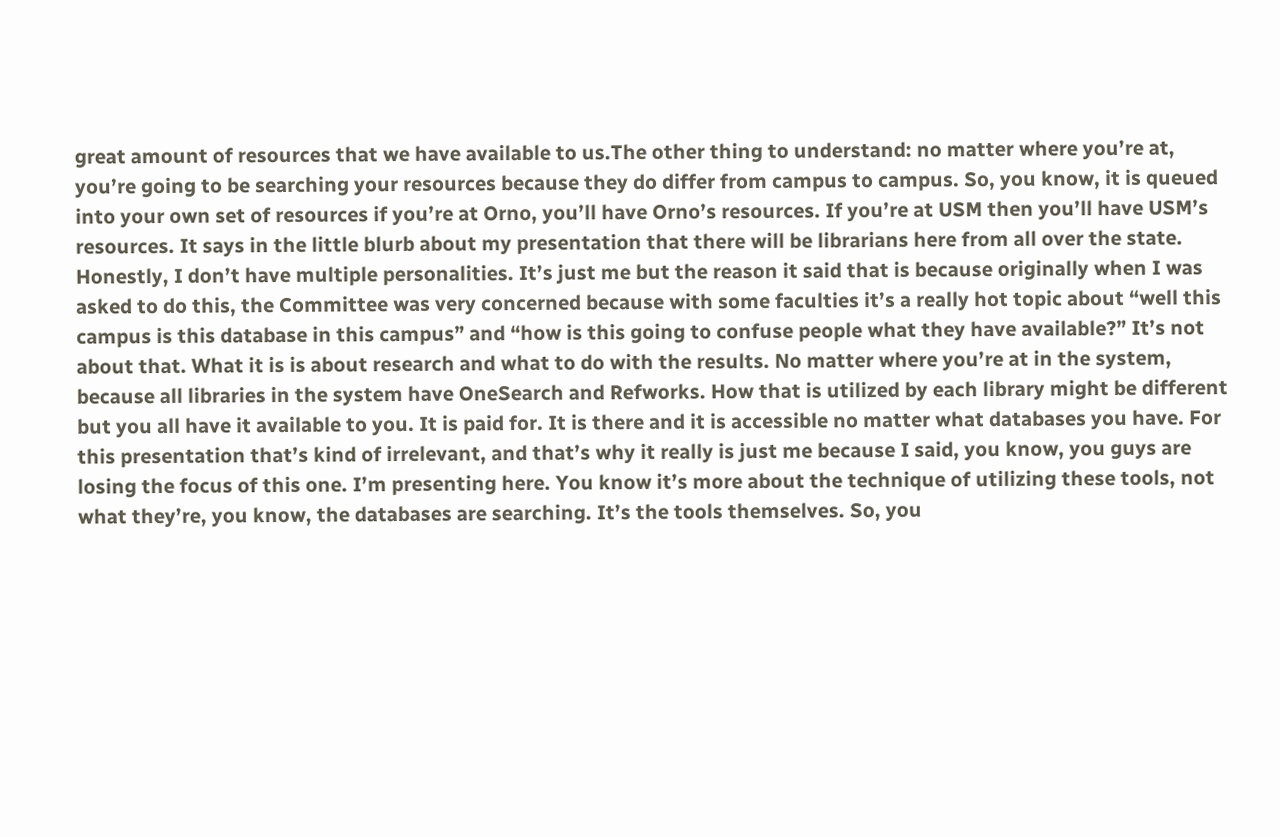great amount of resources that we have available to us.The other thing to understand: no matter where you’re at, you’re going to be searching your resources because they do differ from campus to campus. So, you know, it is queued into your own set of resources if you’re at Orno, you’ll have Orno’s resources. If you’re at USM then you’ll have USM’s resources. It says in the little blurb about my presentation that there will be librarians here from all over the state. Honestly, I don’t have multiple personalities. It’s just me but the reason it said that is because originally when I was asked to do this, the Committee was very concerned because with some faculties it’s a really hot topic about “well this campus is this database in this campus” and “how is this going to confuse people what they have available?” It’s not about that. What it is is about research and what to do with the results. No matter where you’re at in the system, because all libraries in the system have OneSearch and Refworks. How that is utilized by each library might be different but you all have it available to you. It is paid for. It is there and it is accessible no matter what databases you have. For this presentation that’s kind of irrelevant, and that’s why it really is just me because I said, you know, you guys are losing the focus of this one. I’m presenting here. You know it’s more about the technique of utilizing these tools, not what they’re, you know, the databases are searching. It’s the tools themselves. So, you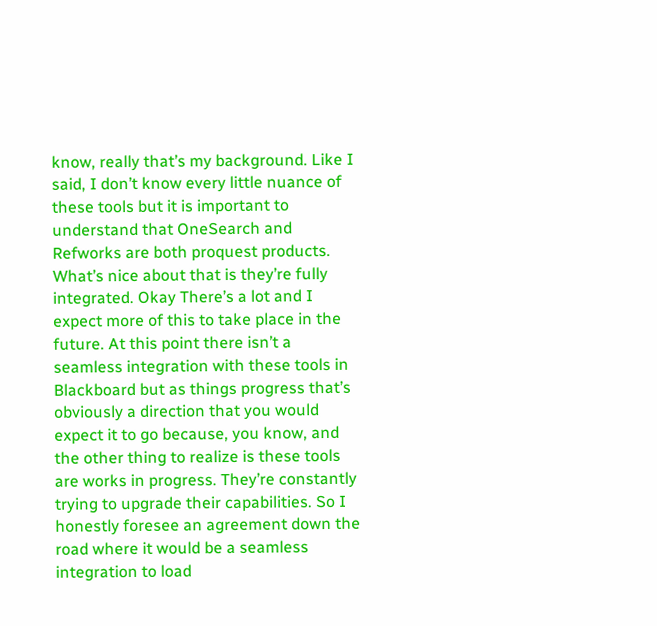know, really that’s my background. Like I said, I don’t know every little nuance of these tools but it is important to understand that OneSearch and Refworks are both proquest products. What’s nice about that is they’re fully integrated. Okay There’s a lot and I expect more of this to take place in the future. At this point there isn’t a seamless integration with these tools in Blackboard but as things progress that’s obviously a direction that you would expect it to go because, you know, and the other thing to realize is these tools are works in progress. They’re constantly trying to upgrade their capabilities. So I honestly foresee an agreement down the road where it would be a seamless integration to load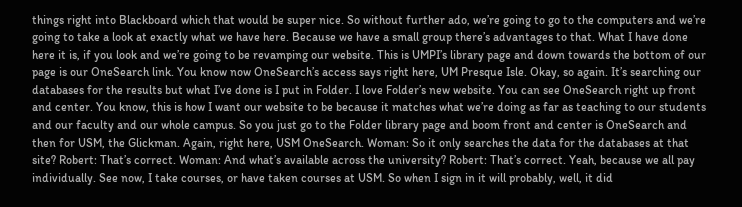things right into Blackboard which that would be super nice. So without further ado, we’re going to go to the computers and we’re going to take a look at exactly what we have here. Because we have a small group there’s advantages to that. What I have done here it is, if you look and we’re going to be revamping our website. This is UMPI’s library page and down towards the bottom of our page is our OneSearch link. You know now OneSearch’s access says right here, UM Presque Isle. Okay, so again. It’s searching our databases for the results but what I’ve done is I put in Folder. I love Folder’s new website. You can see OneSearch right up front and center. You know, this is how I want our website to be because it matches what we’re doing as far as teaching to our students and our faculty and our whole campus. So you just go to the Folder library page and boom front and center is OneSearch and then for USM, the Glickman. Again, right here, USM OneSearch. Woman: So it only searches the data for the databases at that site? Robert: That’s correct. Woman: And what’s available across the university? Robert: That’s correct. Yeah, because we all pay individually. See now, I take courses, or have taken courses at USM. So when I sign in it will probably, well, it did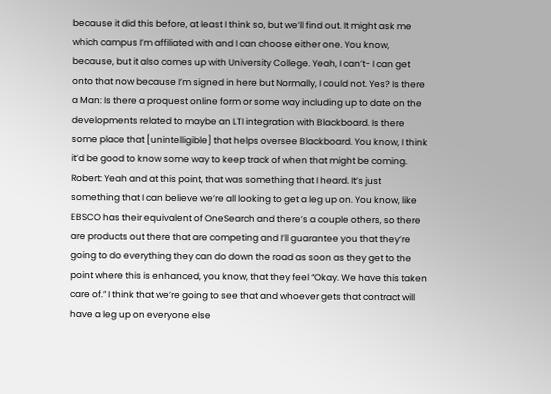because it did this before, at least I think so, but we’ll find out. It might ask me which campus I’m affiliated with and I can choose either one. You know, because, but it also comes up with University College. Yeah, I can’t- I can get onto that now because I’m signed in here but Normally, I could not. Yes? Is there a Man: Is there a proquest online form or some way including up to date on the developments related to maybe an LTI integration with Blackboard. Is there some place that [unintelligible] that helps oversee Blackboard. You know, I think it’d be good to know some way to keep track of when that might be coming. Robert: Yeah and at this point, that was something that I heard. It’s just something that I can believe we’re all looking to get a leg up on. You know, like EBSCO has their equivalent of OneSearch and there’s a couple others, so there are products out there that are competing and I’ll guarantee you that they’re going to do everything they can do down the road as soon as they get to the point where this is enhanced, you know, that they feel “Okay. We have this taken care of.” I think that we’re going to see that and whoever gets that contract will have a leg up on everyone else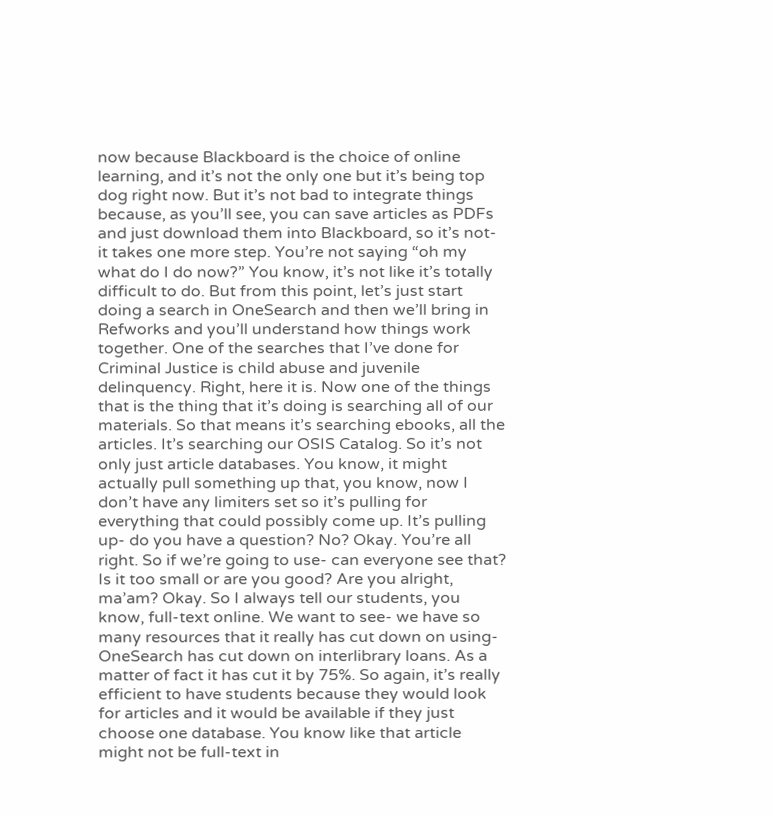now because Blackboard is the choice of online learning, and it’s not the only one but it’s being top dog right now. But it’s not bad to integrate things because, as you’ll see, you can save articles as PDFs and just download them into Blackboard, so it’s not- it takes one more step. You’re not saying “oh my what do I do now?” You know, it’s not like it’s totally difficult to do. But from this point, let’s just start doing a search in OneSearch and then we’ll bring in Refworks and you’ll understand how things work together. One of the searches that I’ve done for Criminal Justice is child abuse and juvenile delinquency. Right, here it is. Now one of the things that is the thing that it’s doing is searching all of our materials. So that means it’s searching ebooks, all the articles. It’s searching our OSIS Catalog. So it’s not only just article databases. You know, it might actually pull something up that, you know, now I don’t have any limiters set so it’s pulling for everything that could possibly come up. It’s pulling up- do you have a question? No? Okay. You’re all right. So if we’re going to use- can everyone see that? Is it too small or are you good? Are you alright, ma’am? Okay. So I always tell our students, you know, full-text online. We want to see- we have so many resources that it really has cut down on using- OneSearch has cut down on interlibrary loans. As a matter of fact it has cut it by 75%. So again, it’s really efficient to have students because they would look for articles and it would be available if they just choose one database. You know like that article might not be full-text in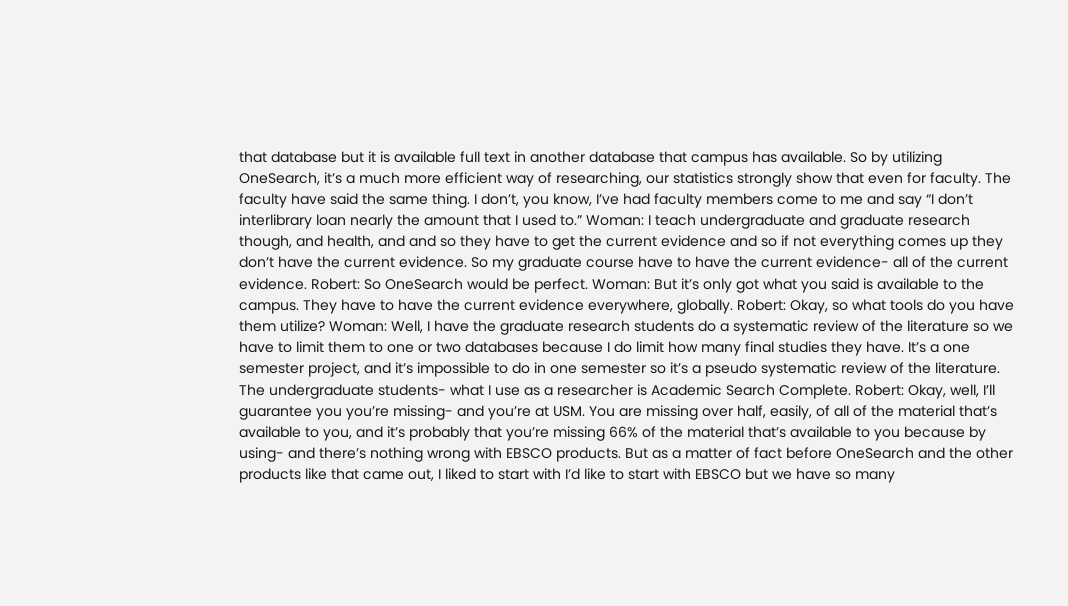that database but it is available full text in another database that campus has available. So by utilizing OneSearch, it’s a much more efficient way of researching, our statistics strongly show that even for faculty. The faculty have said the same thing. I don’t, you know, I’ve had faculty members come to me and say “I don’t interlibrary loan nearly the amount that I used to.” Woman: I teach undergraduate and graduate research though, and health, and and so they have to get the current evidence and so if not everything comes up they don’t have the current evidence. So my graduate course have to have the current evidence- all of the current evidence. Robert: So OneSearch would be perfect. Woman: But it’s only got what you said is available to the campus. They have to have the current evidence everywhere, globally. Robert: Okay, so what tools do you have them utilize? Woman: Well, I have the graduate research students do a systematic review of the literature so we have to limit them to one or two databases because I do limit how many final studies they have. It’s a one semester project, and it’s impossible to do in one semester so it’s a pseudo systematic review of the literature. The undergraduate students- what I use as a researcher is Academic Search Complete. Robert: Okay, well, I’ll guarantee you you’re missing- and you’re at USM. You are missing over half, easily, of all of the material that’s available to you, and it’s probably that you’re missing 66% of the material that’s available to you because by using- and there’s nothing wrong with EBSCO products. But as a matter of fact before OneSearch and the other products like that came out, I liked to start with I’d like to start with EBSCO but we have so many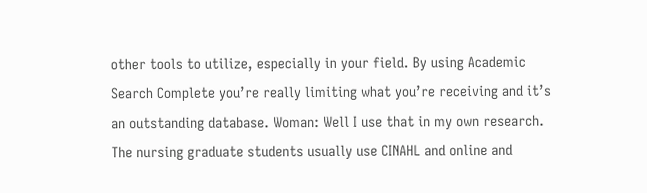other tools to utilize, especially in your field. By using Academic Search Complete you’re really limiting what you’re receiving and it’s an outstanding database. Woman: Well I use that in my own research. The nursing graduate students usually use CINAHL and online and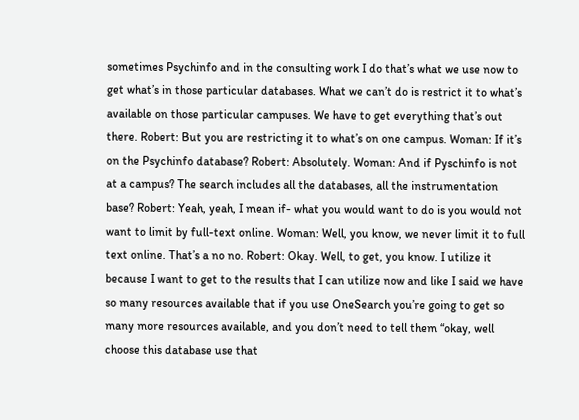sometimes Psychinfo and in the consulting work I do that’s what we use now to get what’s in those particular databases. What we can’t do is restrict it to what’s available on those particular campuses. We have to get everything that’s out there. Robert: But you are restricting it to what’s on one campus. Woman: If it’s on the Psychinfo database? Robert: Absolutely. Woman: And if Pyschinfo is not at a campus? The search includes all the databases, all the instrumentation base? Robert: Yeah, yeah, I mean if- what you would want to do is you would not want to limit by full-text online. Woman: Well, you know, we never limit it to full text online. That’s a no no. Robert: Okay. Well, to get, you know. I utilize it because I want to get to the results that I can utilize now and like I said we have so many resources available that if you use OneSearch you’re going to get so many more resources available, and you don’t need to tell them “okay, well choose this database use that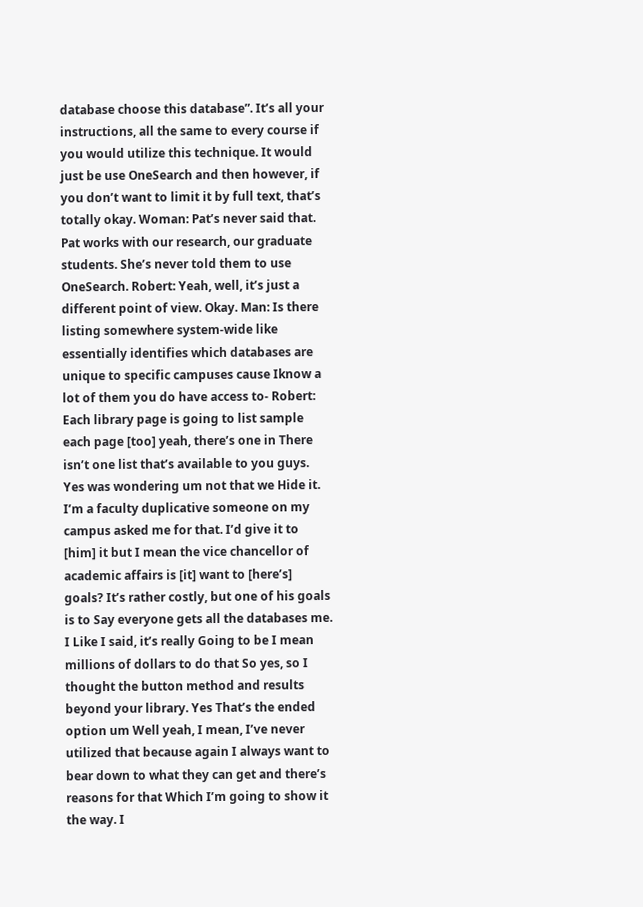database choose this database”. It’s all your instructions, all the same to every course if you would utilize this technique. It would just be use OneSearch and then however, if you don’t want to limit it by full text, that’s totally okay. Woman: Pat’s never said that. Pat works with our research, our graduate students. She’s never told them to use OneSearch. Robert: Yeah, well, it’s just a different point of view. Okay. Man: Is there listing somewhere system-wide like essentially identifies which databases are unique to specific campuses cause Iknow a lot of them you do have access to- Robert: Each library page is going to list sample each page [too] yeah, there’s one in There isn’t one list that’s available to you guys. Yes was wondering um not that we Hide it. I’m a faculty duplicative someone on my campus asked me for that. I’d give it to [him] it but I mean the vice chancellor of academic affairs is [it] want to [here’s] goals? It’s rather costly, but one of his goals is to Say everyone gets all the databases me. I Like I said, it’s really Going to be I mean millions of dollars to do that So yes, so I thought the button method and results beyond your library. Yes That’s the ended option um Well yeah, I mean, I’ve never utilized that because again I always want to bear down to what they can get and there’s reasons for that Which I’m going to show it the way. I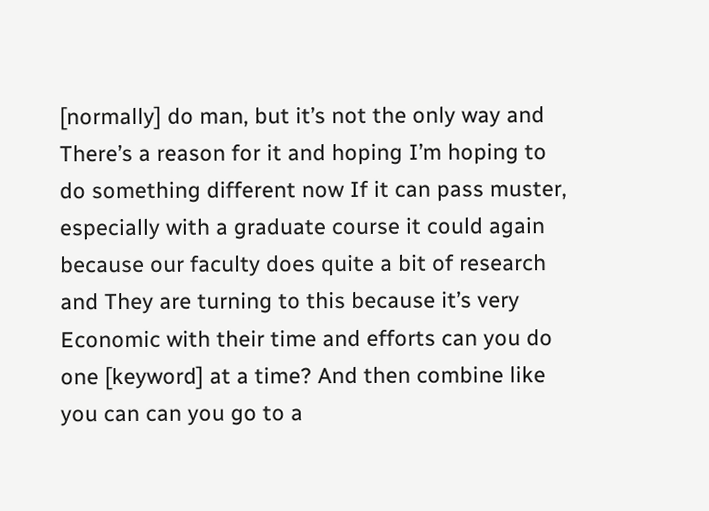[normally] do man, but it’s not the only way and There’s a reason for it and hoping I’m hoping to do something different now If it can pass muster, especially with a graduate course it could again because our faculty does quite a bit of research and They are turning to this because it’s very Economic with their time and efforts can you do one [keyword] at a time? And then combine like you can can you go to a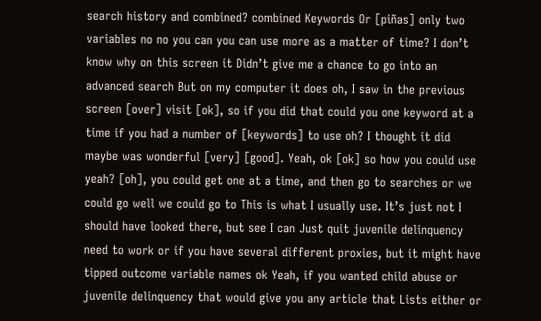search history and combined? combined Keywords Or [piñas] only two variables no no you can you can use more as a matter of time? I don’t know why on this screen it Didn’t give me a chance to go into an advanced search But on my computer it does oh, I saw in the previous screen [over] visit [ok], so if you did that could you one keyword at a time if you had a number of [keywords] to use oh? I thought it did maybe was wonderful [very] [good]. Yeah, ok [ok] so how you could use yeah? [oh], you could get one at a time, and then go to searches or we could go well we could go to This is what I usually use. It’s just not I should have looked there, but see I can Just quit juvenile delinquency need to work or if you have several different proxies, but it might have tipped outcome variable names ok Yeah, if you wanted child abuse or juvenile delinquency that would give you any article that Lists either or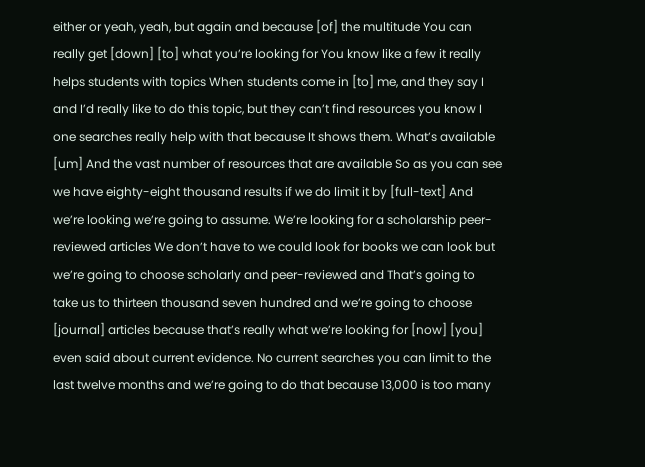either or yeah, yeah, but again and because [of] the multitude You can really get [down] [to] what you’re looking for You know like a few it really helps students with topics When students come in [to] me, and they say I and I’d really like to do this topic, but they can’t find resources you know I one searches really help with that because It shows them. What’s available [um] And the vast number of resources that are available So as you can see we have eighty-eight thousand results if we do limit it by [full-text] And we’re looking we’re going to assume. We’re looking for a scholarship peer-reviewed articles We don’t have to we could look for books we can look but we’re going to choose scholarly and peer-reviewed and That’s going to take us to thirteen thousand seven hundred and we’re going to choose [journal] articles because that’s really what we’re looking for [now] [you] even said about current evidence. No current searches you can limit to the last twelve months and we’re going to do that because 13,000 is too many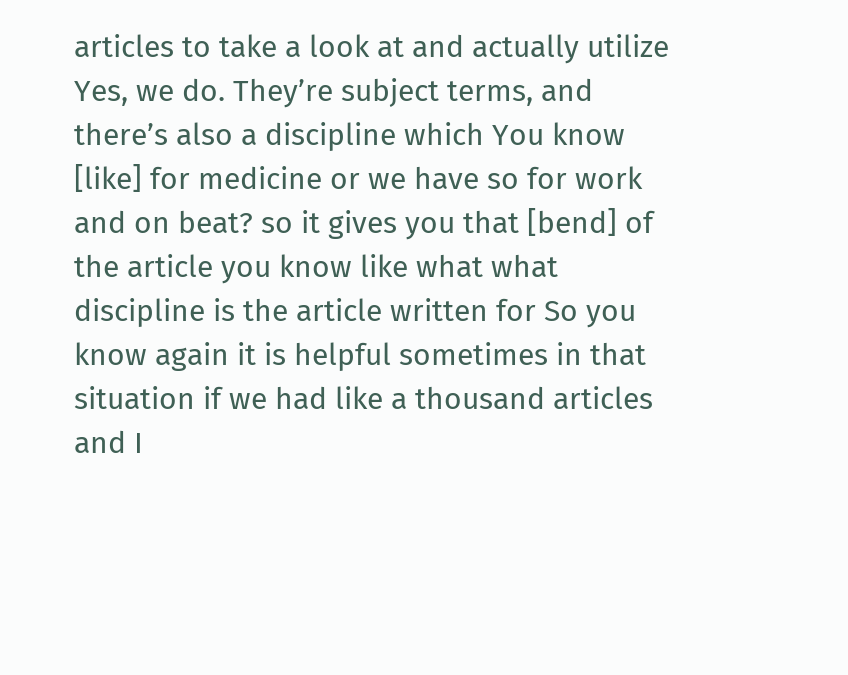articles to take a look at and actually utilize Yes, we do. They’re subject terms, and there’s also a discipline which You know [like] for medicine or we have so for work and on beat? so it gives you that [bend] of the article you know like what what discipline is the article written for So you know again it is helpful sometimes in that situation if we had like a thousand articles and I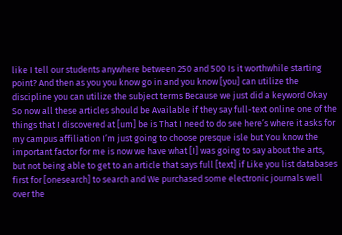like I tell our students anywhere between 250 and 500 Is it worthwhile starting point? And then as you you know go in and you know [you] can utilize the discipline you can utilize the subject terms Because we just did a keyword Okay So now all these articles should be Available if they say full-text online one of the things that I discovered at [um] be is That I need to do see here’s where it asks for my campus affiliation I’m just going to choose presque isle but You know the important factor for me is now we have what [I] was going to say about the arts, but not being able to get to an article that says full [text] if Like you list databases first for [onesearch] to search and We purchased some electronic journals well over the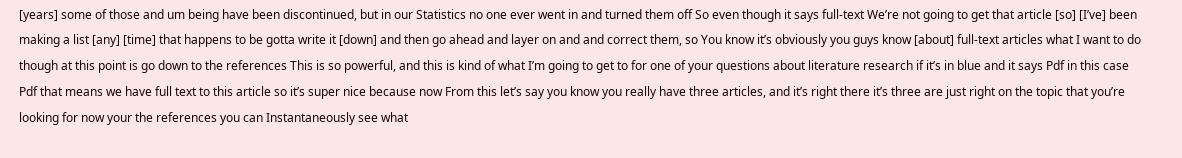[years] some of those and um being have been discontinued, but in our Statistics no one ever went in and turned them off So even though it says full-text We’re not going to get that article [so] [I’ve] been making a list [any] [time] that happens to be gotta write it [down] and then go ahead and layer on and and correct them, so You know it’s obviously you guys know [about] full-text articles what I want to do though at this point is go down to the references This is so powerful, and this is kind of what I’m going to get to for one of your questions about literature research if it’s in blue and it says Pdf in this case Pdf that means we have full text to this article so it’s super nice because now From this let’s say you know you really have three articles, and it’s right there it’s three are just right on the topic that you’re looking for now your the references you can Instantaneously see what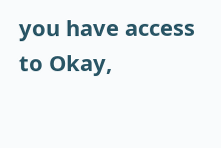you have access to Okay,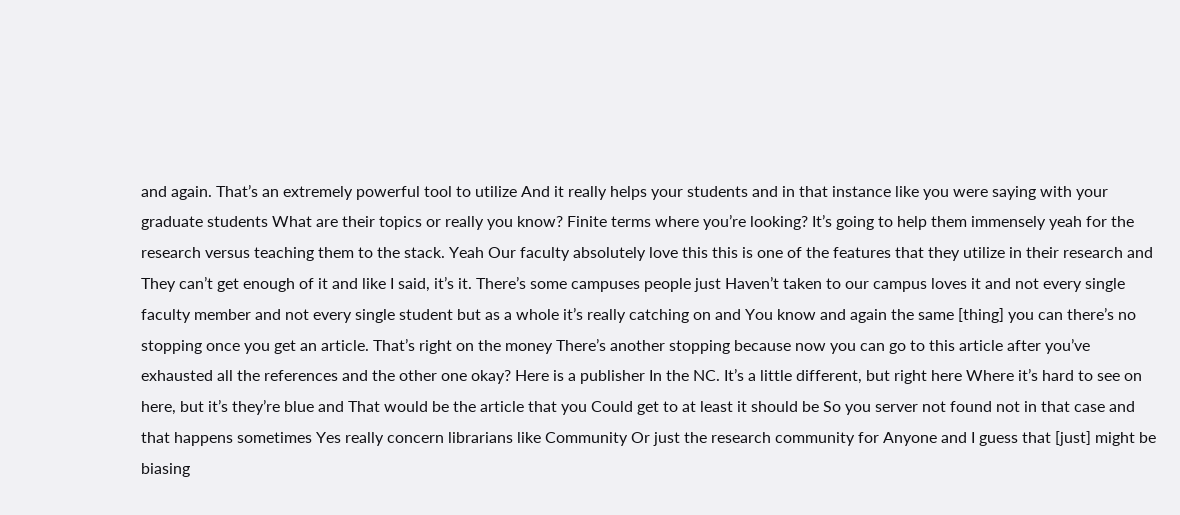and again. That’s an extremely powerful tool to utilize And it really helps your students and in that instance like you were saying with your graduate students What are their topics or really you know? Finite terms where you’re looking? It’s going to help them immensely yeah for the research versus teaching them to the stack. Yeah Our faculty absolutely love this this is one of the features that they utilize in their research and They can’t get enough of it and like I said, it’s it. There’s some campuses people just Haven’t taken to our campus loves it and not every single faculty member and not every single student but as a whole it’s really catching on and You know and again the same [thing] you can there’s no stopping once you get an article. That’s right on the money There’s another stopping because now you can go to this article after you’ve exhausted all the references and the other one okay? Here is a publisher In the NC. It’s a little different, but right here Where it’s hard to see on here, but it’s they’re blue and That would be the article that you Could get to at least it should be So you server not found not in that case and that happens sometimes Yes really concern librarians like Community Or just the research community for Anyone and I guess that [just] might be biasing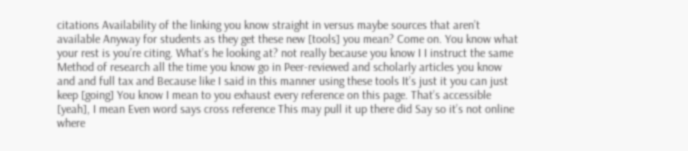citations Availability of the linking you know straight in versus maybe sources that aren’t available Anyway for students as they get these new [tools] you mean? Come on. You know what your rest is you’re citing. What’s he looking at? not really because you know I I instruct the same Method of research all the time you know go in Peer-reviewed and scholarly articles you know and and full tax and Because like I said in this manner using these tools It’s just it you can just keep [going] You know I mean to you exhaust every reference on this page. That’s accessible [yeah], I mean Even word says cross reference This may pull it up there did Say so it’s not online where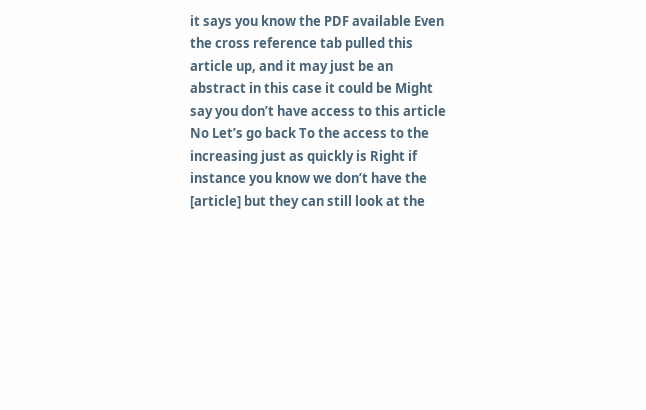it says you know the PDF available Even the cross reference tab pulled this article up, and it may just be an abstract in this case it could be Might say you don’t have access to this article No Let’s go back To the access to the increasing just as quickly is Right if instance you know we don’t have the [article] but they can still look at the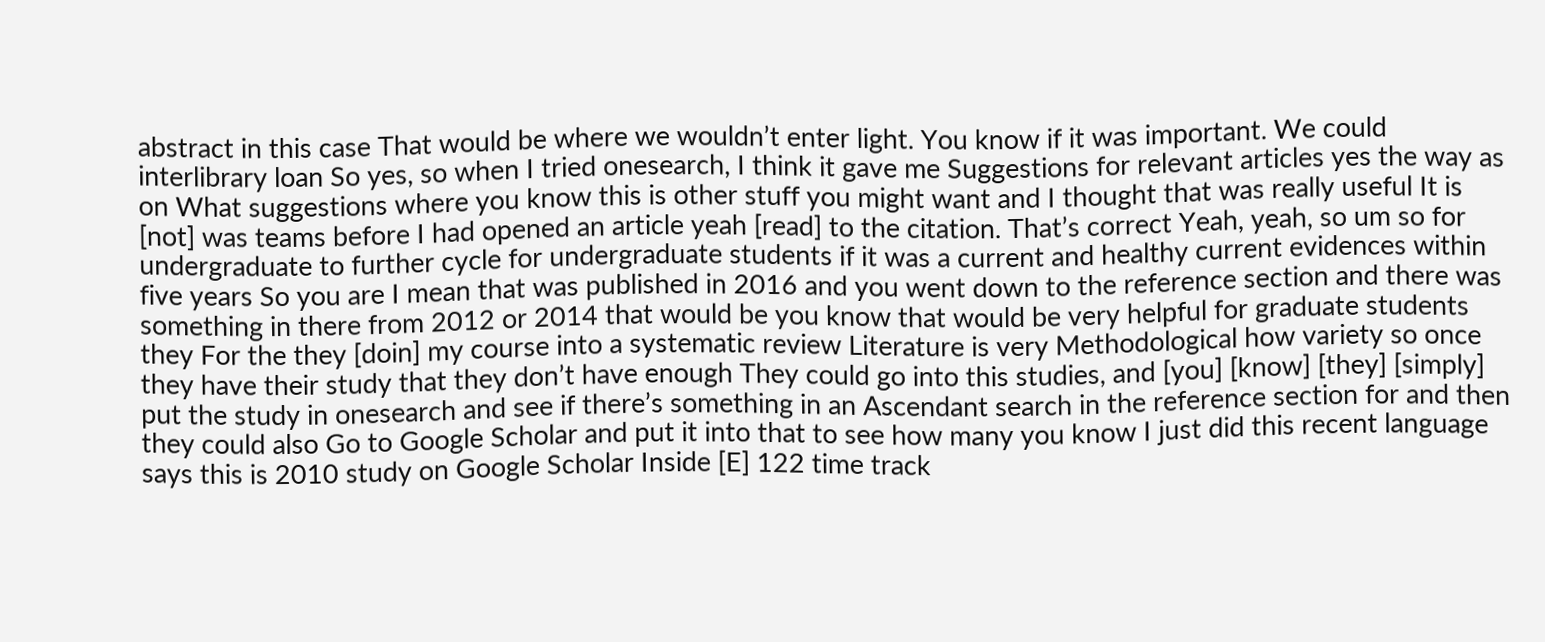abstract in this case That would be where we wouldn’t enter light. You know if it was important. We could interlibrary loan So yes, so when I tried onesearch, I think it gave me Suggestions for relevant articles yes the way as on What suggestions where you know this is other stuff you might want and I thought that was really useful It is [not] was teams before I had opened an article yeah [read] to the citation. That’s correct Yeah, yeah, so um so for undergraduate to further cycle for undergraduate students if it was a current and healthy current evidences within five years So you are I mean that was published in 2016 and you went down to the reference section and there was something in there from 2012 or 2014 that would be you know that would be very helpful for graduate students they For the they [doin] my course into a systematic review Literature is very Methodological how variety so once they have their study that they don’t have enough They could go into this studies, and [you] [know] [they] [simply] put the study in onesearch and see if there’s something in an Ascendant search in the reference section for and then they could also Go to Google Scholar and put it into that to see how many you know I just did this recent language says this is 2010 study on Google Scholar Inside [E] 122 time track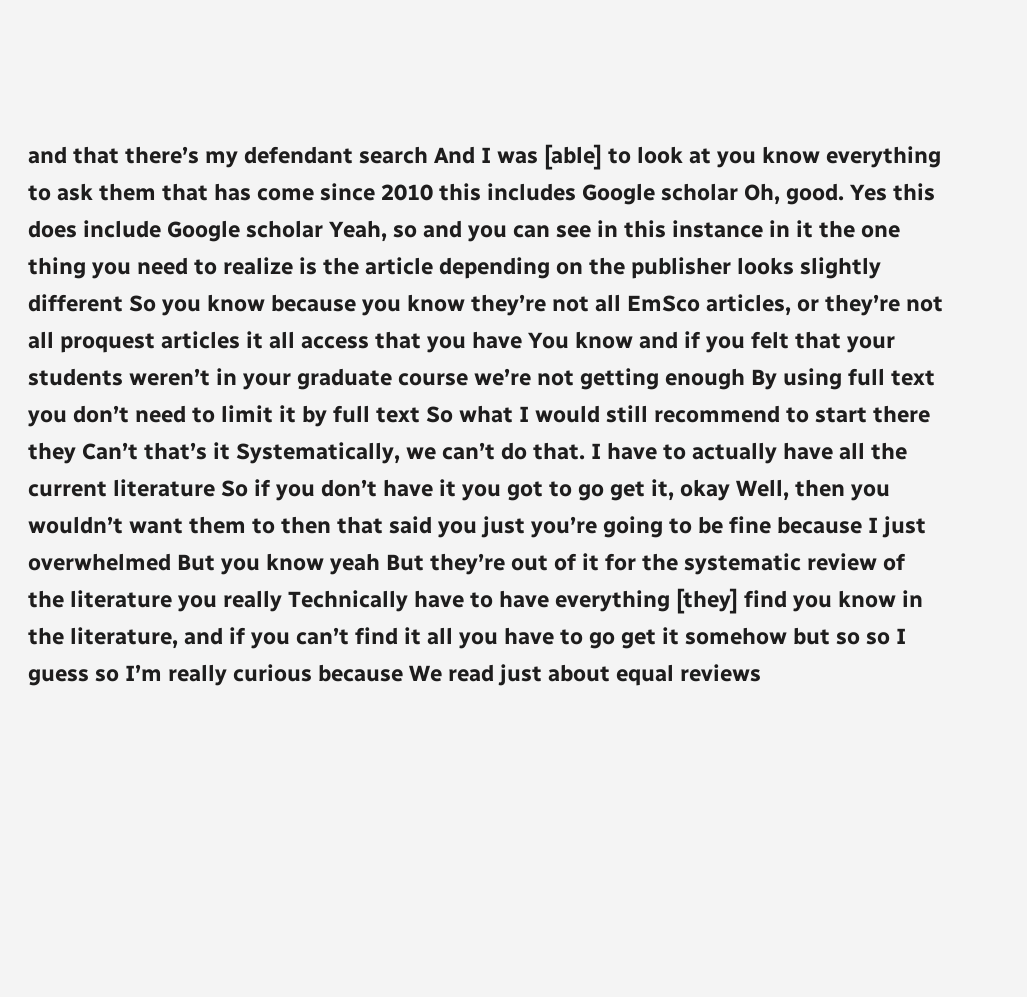and that there’s my defendant search And I was [able] to look at you know everything to ask them that has come since 2010 this includes Google scholar Oh, good. Yes this does include Google scholar Yeah, so and you can see in this instance in it the one thing you need to realize is the article depending on the publisher looks slightly different So you know because you know they’re not all EmSco articles, or they’re not all proquest articles it all access that you have You know and if you felt that your students weren’t in your graduate course we’re not getting enough By using full text you don’t need to limit it by full text So what I would still recommend to start there they Can’t that’s it Systematically, we can’t do that. I have to actually have all the current literature So if you don’t have it you got to go get it, okay Well, then you wouldn’t want them to then that said you just you’re going to be fine because I just overwhelmed But you know yeah But they’re out of it for the systematic review of the literature you really Technically have to have everything [they] find you know in the literature, and if you can’t find it all you have to go get it somehow but so so I guess so I’m really curious because We read just about equal reviews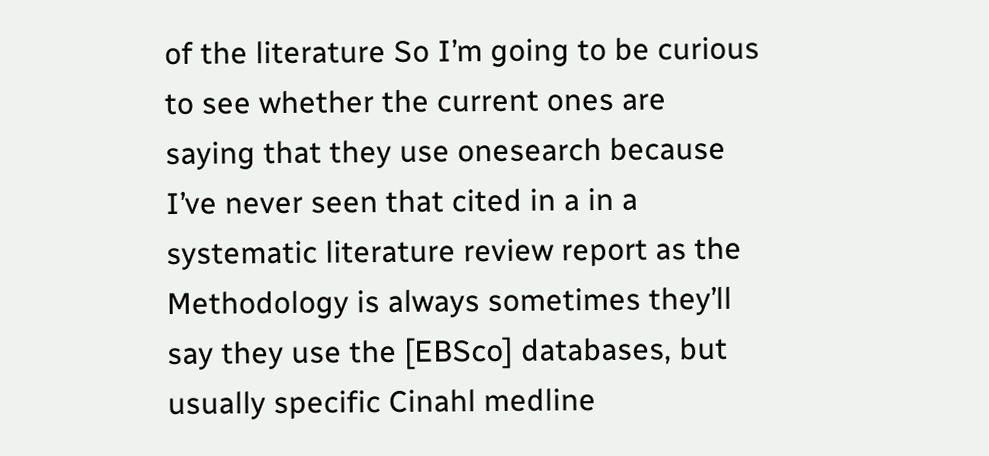of the literature So I’m going to be curious to see whether the current ones are saying that they use onesearch because I’ve never seen that cited in a in a systematic literature review report as the Methodology is always sometimes they’ll say they use the [EBSco] databases, but usually specific Cinahl medline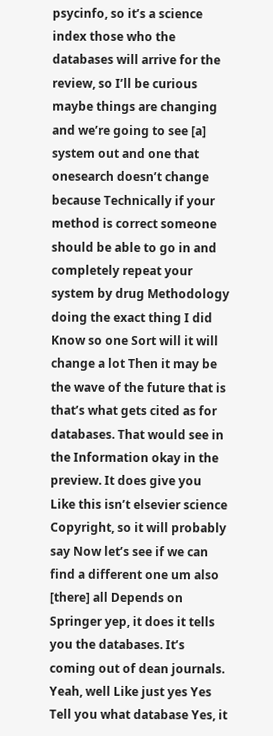psycinfo, so it’s a science index those who the databases will arrive for the review, so I’ll be curious maybe things are changing and we’re going to see [a] system out and one that onesearch doesn’t change because Technically if your method is correct someone should be able to go in and completely repeat your system by drug Methodology doing the exact thing I did Know so one Sort will it will change a lot Then it may be the wave of the future that is that’s what gets cited as for databases. That would see in the Information okay in the preview. It does give you Like this isn’t elsevier science Copyright, so it will probably say Now let’s see if we can find a different one um also [there] all Depends on Springer yep, it does it tells you the databases. It’s coming out of dean journals. Yeah, well Like just yes Yes Tell you what database Yes, it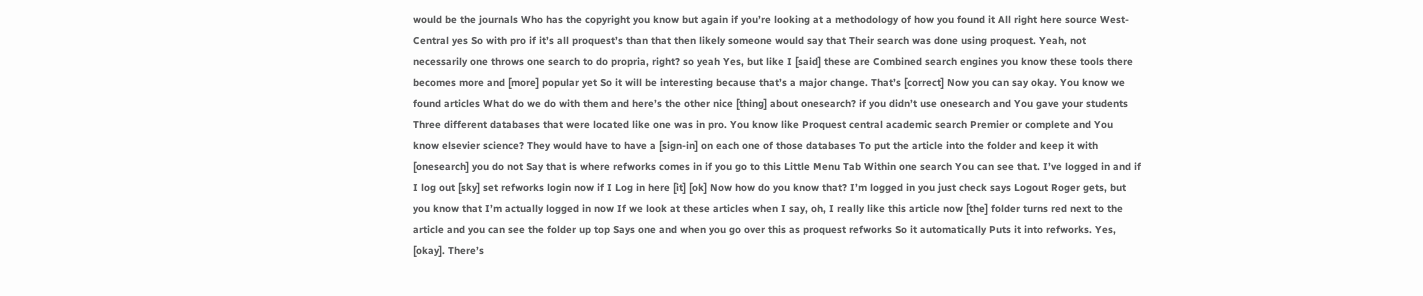would be the journals Who has the copyright you know but again if you’re looking at a methodology of how you found it All right here source West-Central yes So with pro if it’s all proquest’s than that then likely someone would say that Their search was done using proquest. Yeah, not necessarily one throws one search to do propria, right? so yeah Yes, but like I [said] these are Combined search engines you know these tools there becomes more and [more] popular yet So it will be interesting because that’s a major change. That’s [correct] Now you can say okay. You know we found articles What do we do with them and here’s the other nice [thing] about onesearch? if you didn’t use onesearch and You gave your students Three different databases that were located like one was in pro. You know like Proquest central academic search Premier or complete and You know elsevier science? They would have to have a [sign-in] on each one of those databases To put the article into the folder and keep it with [onesearch] you do not Say that is where refworks comes in if you go to this Little Menu Tab Within one search You can see that. I’ve logged in and if I log out [sky] set refworks login now if I Log in here [it] [ok] Now how do you know that? I’m logged in you just check says Logout Roger gets, but you know that I’m actually logged in now If we look at these articles when I say, oh, I really like this article now [the] folder turns red next to the article and you can see the folder up top Says one and when you go over this as proquest refworks So it automatically Puts it into refworks. Yes, [okay]. There’s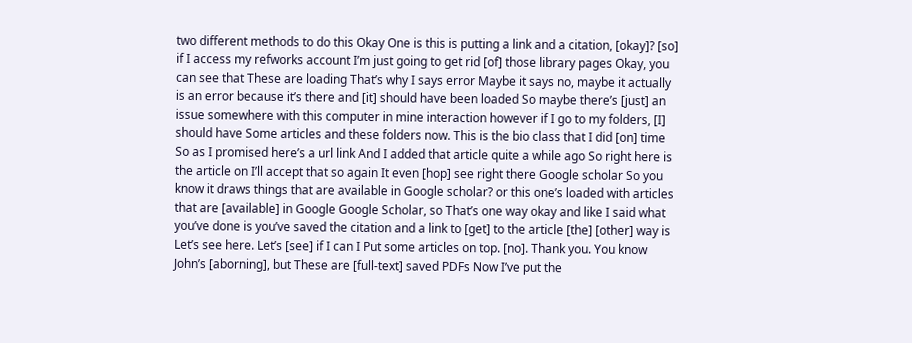two different methods to do this Okay One is this is putting a link and a citation, [okay]? [so] if I access my refworks account I’m just going to get rid [of] those library pages Okay, you can see that These are loading That’s why I says error Maybe it says no, maybe it actually is an error because it’s there and [it] should have been loaded So maybe there’s [just] an issue somewhere with this computer in mine interaction however if I go to my folders, [I] should have Some articles and these folders now. This is the bio class that I did [on] time So as I promised here’s a url link And I added that article quite a while ago So right here is the article on I’ll accept that so again It even [hop] see right there Google scholar So you know it draws things that are available in Google scholar? or this one’s loaded with articles that are [available] in Google Google Scholar, so That’s one way okay and like I said what you’ve done is you’ve saved the citation and a link to [get] to the article [the] [other] way is Let’s see here. Let’s [see] if I can I Put some articles on top. [no]. Thank you. You know John’s [aborning], but These are [full-text] saved PDFs Now I’ve put the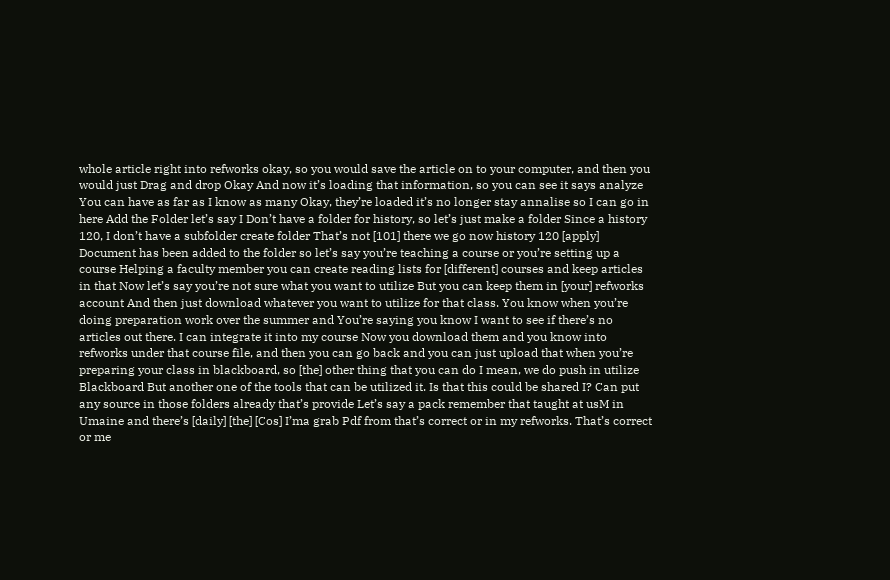whole article right into refworks okay, so you would save the article on to your computer, and then you would just Drag and drop Okay And now it’s loading that information, so you can see it says analyze You can have as far as I know as many Okay, they’re loaded it’s no longer stay annalise so I can go in here Add the Folder let’s say I Don’t have a folder for history, so let’s just make a folder Since a history 120, I don’t have a subfolder create folder That’s not [101] there we go now history 120 [apply] Document has been added to the folder so let’s say you’re teaching a course or you’re setting up a course Helping a faculty member you can create reading lists for [different] courses and keep articles in that Now let’s say you’re not sure what you want to utilize But you can keep them in [your] refworks account And then just download whatever you want to utilize for that class. You know when you’re doing preparation work over the summer and You’re saying you know I want to see if there’s no articles out there. I can integrate it into my course Now you download them and you know into refworks under that course file, and then you can go back and you can just upload that when you’re preparing your class in blackboard, so [the] other thing that you can do I mean, we do push in utilize Blackboard But another one of the tools that can be utilized it. Is that this could be shared I? Can put any source in those folders already that’s provide Let’s say a pack remember that taught at usM in Umaine and there’s [daily] [the] [Cos] I’ma grab Pdf from that’s correct or in my refworks. That’s correct or me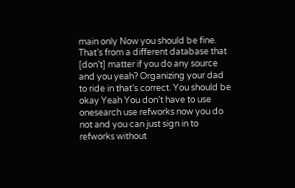main only Now you should be fine. That’s from a different database that [don’t] matter if you do any source and you yeah? Organizing your dad to ride in that’s correct. You should be okay Yeah You don’t have to use onesearch use refworks now you do not and you can just sign in to refworks without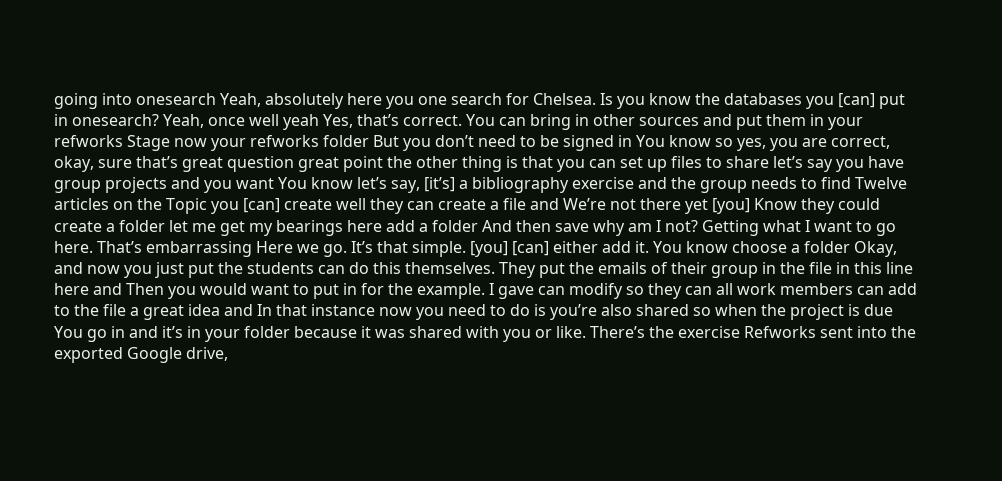going into onesearch Yeah, absolutely here you one search for Chelsea. Is you know the databases you [can] put in onesearch? Yeah, once well yeah Yes, that’s correct. You can bring in other sources and put them in your refworks Stage now your refworks folder But you don’t need to be signed in You know so yes, you are correct, okay, sure that’s great question great point the other thing is that you can set up files to share let’s say you have group projects and you want You know let’s say, [it’s] a bibliography exercise and the group needs to find Twelve articles on the Topic you [can] create well they can create a file and We’re not there yet [you] Know they could create a folder let me get my bearings here add a folder And then save why am I not? Getting what I want to go here. That’s embarrassing Here we go. It’s that simple. [you] [can] either add it. You know choose a folder Okay, and now you just put the students can do this themselves. They put the emails of their group in the file in this line here and Then you would want to put in for the example. I gave can modify so they can all work members can add to the file a great idea and In that instance now you need to do is you’re also shared so when the project is due You go in and it’s in your folder because it was shared with you or like. There’s the exercise Refworks sent into the exported Google drive,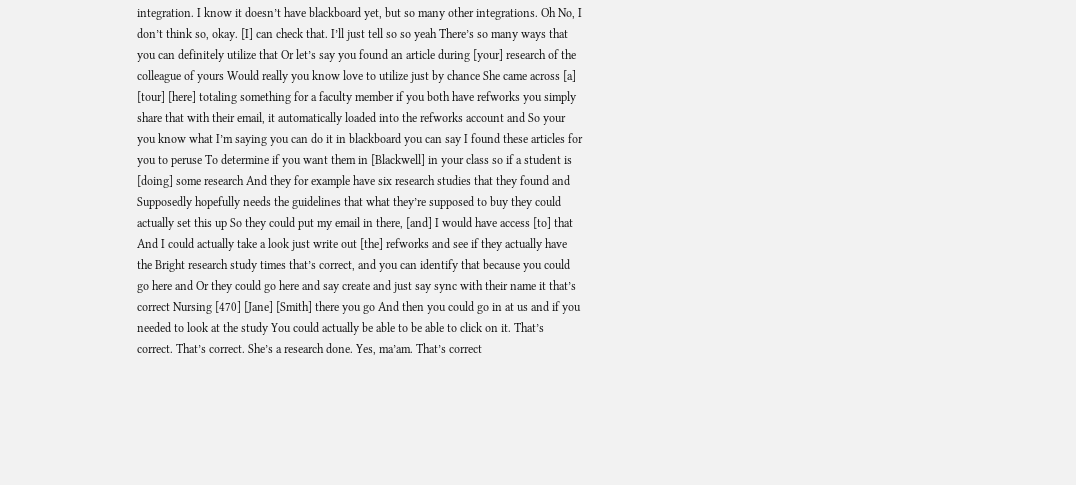integration. I know it doesn’t have blackboard yet, but so many other integrations. Oh No, I don’t think so, okay. [I] can check that. I’ll just tell so so yeah There’s so many ways that you can definitely utilize that Or let’s say you found an article during [your] research of the colleague of yours Would really you know love to utilize just by chance She came across [a] [tour] [here] totaling something for a faculty member if you both have refworks you simply share that with their email, it automatically loaded into the refworks account and So your you know what I’m saying you can do it in blackboard you can say I found these articles for you to peruse To determine if you want them in [Blackwell] in your class so if a student is [doing] some research And they for example have six research studies that they found and Supposedly hopefully needs the guidelines that what they’re supposed to buy they could actually set this up So they could put my email in there, [and] I would have access [to] that And I could actually take a look just write out [the] refworks and see if they actually have the Bright research study times that’s correct, and you can identify that because you could go here and Or they could go here and say create and just say sync with their name it that’s correct Nursing [470] [Jane] [Smith] there you go And then you could go in at us and if you needed to look at the study You could actually be able to be able to click on it. That’s correct. That’s correct. She’s a research done. Yes, ma’am. That’s correct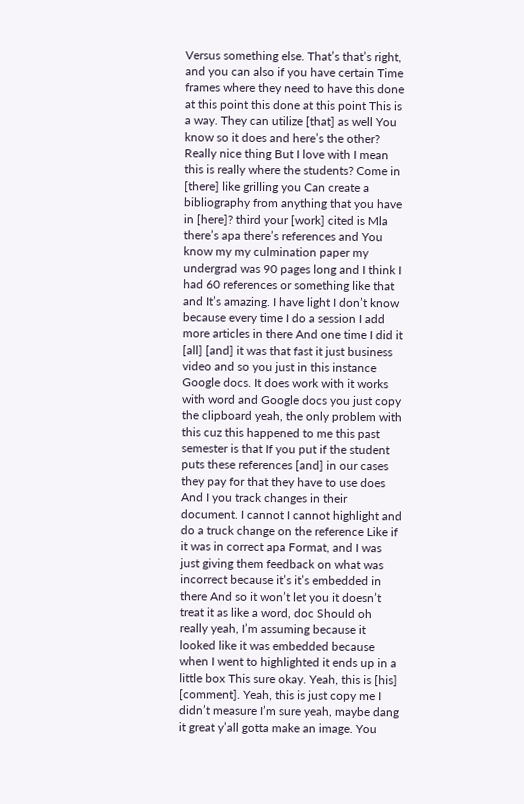Versus something else. That’s that’s right, and you can also if you have certain Time frames where they need to have this done at this point this done at this point This is a way. They can utilize [that] as well You know so it does and here’s the other? Really nice thing But I love with I mean this is really where the students? Come in [there] like grilling you Can create a bibliography from anything that you have in [here]? third your [work] cited is Mla there’s apa there’s references and You know my my culmination paper my undergrad was 90 pages long and I think I had 60 references or something like that and It’s amazing. I have light I don’t know because every time I do a session I add more articles in there And one time I did it [all] [and] it was that fast it just business video and so you just in this instance Google docs. It does work with it works with word and Google docs you just copy the clipboard yeah, the only problem with this cuz this happened to me this past semester is that If you put if the student puts these references [and] in our cases they pay for that they have to use does And I you track changes in their document. I cannot I cannot highlight and do a truck change on the reference Like if it was in correct apa Format, and I was just giving them feedback on what was incorrect because it’s it’s embedded in there And so it won’t let you it doesn’t treat it as like a word, doc Should oh really yeah, I’m assuming because it looked like it was embedded because when I went to highlighted it ends up in a little box This sure okay. Yeah, this is [his] [comment]. Yeah, this is just copy me I didn’t measure I’m sure yeah, maybe dang it great y’all gotta make an image. You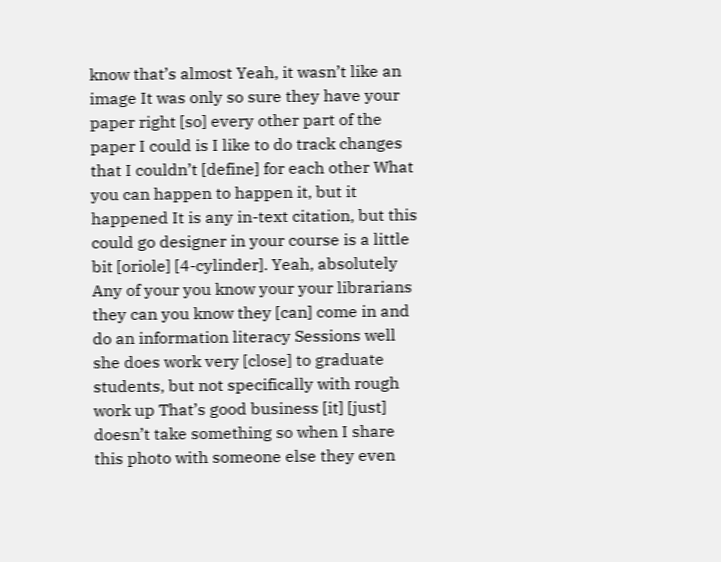know that’s almost Yeah, it wasn’t like an image It was only so sure they have your paper right [so] every other part of the paper I could is I like to do track changes that I couldn’t [define] for each other What you can happen to happen it, but it happened It is any in-text citation, but this could go designer in your course is a little bit [oriole] [4-cylinder]. Yeah, absolutely Any of your you know your your librarians they can you know they [can] come in and do an information literacy Sessions well she does work very [close] to graduate students, but not specifically with rough work up That’s good business [it] [just] doesn’t take something so when I share this photo with someone else they even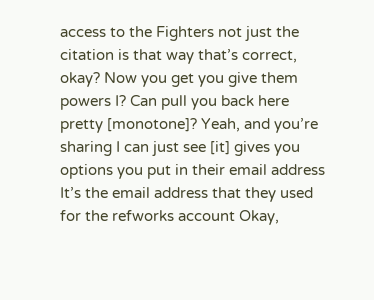access to the Fighters not just the citation is that way that’s correct, okay? Now you get you give them powers I? Can pull you back here pretty [monotone]? Yeah, and you’re sharing I can just see [it] gives you options you put in their email address It’s the email address that they used for the refworks account Okay,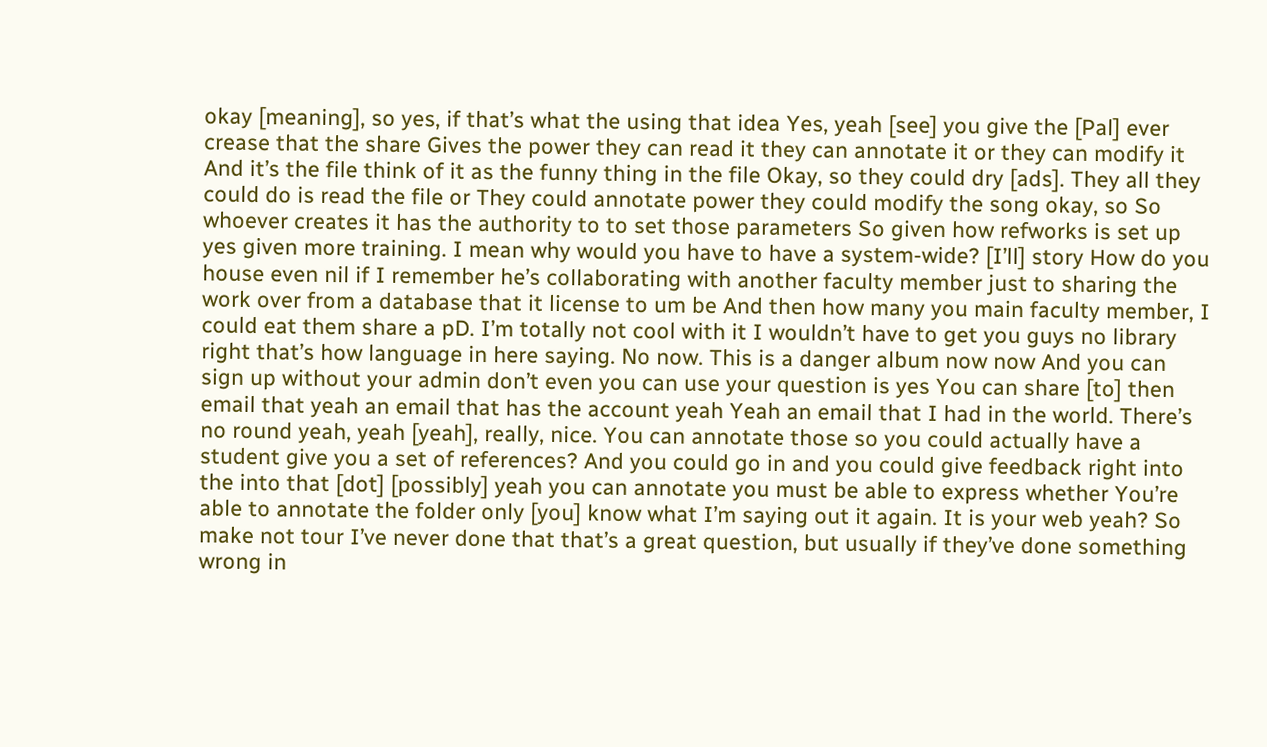okay [meaning], so yes, if that’s what the using that idea Yes, yeah [see] you give the [Pal] ever crease that the share Gives the power they can read it they can annotate it or they can modify it And it’s the file think of it as the funny thing in the file Okay, so they could dry [ads]. They all they could do is read the file or They could annotate power they could modify the song okay, so So whoever creates it has the authority to to set those parameters So given how refworks is set up yes given more training. I mean why would you have to have a system-wide? [I’ll] story How do you house even nil if I remember he’s collaborating with another faculty member just to sharing the work over from a database that it license to um be And then how many you main faculty member, I could eat them share a pD. I’m totally not cool with it I wouldn’t have to get you guys no library right that’s how language in here saying. No now. This is a danger album now now And you can sign up without your admin don’t even you can use your question is yes You can share [to] then email that yeah an email that has the account yeah Yeah an email that I had in the world. There’s no round yeah, yeah [yeah], really, nice. You can annotate those so you could actually have a student give you a set of references? And you could go in and you could give feedback right into the into that [dot] [possibly] yeah you can annotate you must be able to express whether You’re able to annotate the folder only [you] know what I’m saying out it again. It is your web yeah? So make not tour I’ve never done that that’s a great question, but usually if they’ve done something wrong in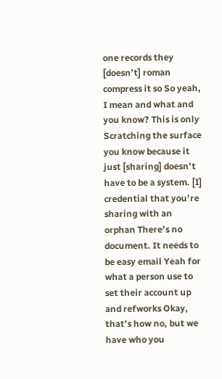one records they [doesn’t] roman compress it so So yeah, I mean and what and you know? This is only Scratching the surface you know because it just [sharing] doesn’t have to be a system. [I] credential that you’re sharing with an orphan There’s no document. It needs to be easy email Yeah for what a person use to set their account up and refworks Okay, that’s how no, but we have who you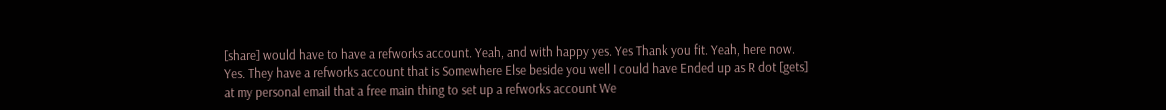[share] would have to have a refworks account. Yeah, and with happy yes. Yes Thank you fit. Yeah, here now. Yes. They have a refworks account that is Somewhere Else beside you well I could have Ended up as R dot [gets] at my personal email that a free main thing to set up a refworks account We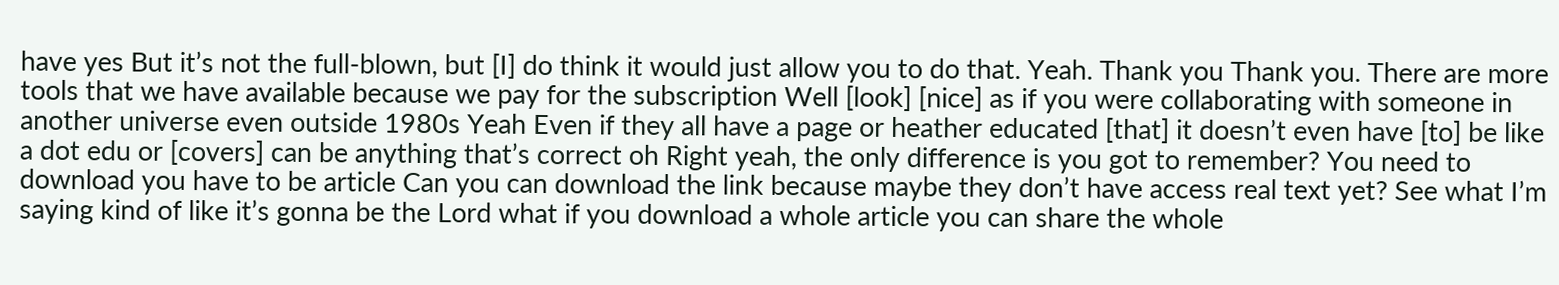have yes But it’s not the full-blown, but [I] do think it would just allow you to do that. Yeah. Thank you Thank you. There are more tools that we have available because we pay for the subscription Well [look] [nice] as if you were collaborating with someone in another universe even outside 1980s Yeah Even if they all have a page or heather educated [that] it doesn’t even have [to] be like a dot edu or [covers] can be anything that’s correct oh Right yeah, the only difference is you got to remember? You need to download you have to be article Can you can download the link because maybe they don’t have access real text yet? See what I’m saying kind of like it’s gonna be the Lord what if you download a whole article you can share the whole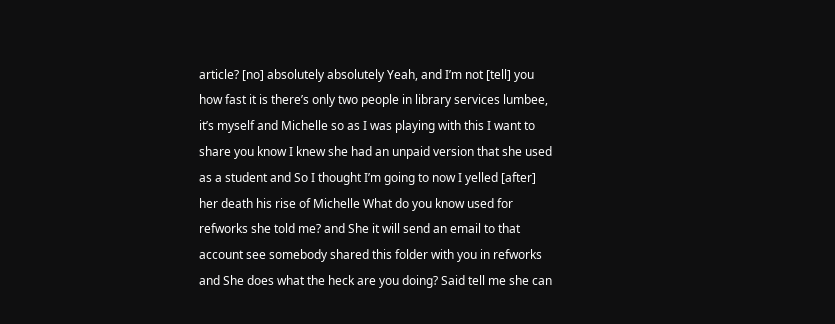article? [no] absolutely absolutely Yeah, and I’m not [tell] you how fast it is there’s only two people in library services lumbee, it’s myself and Michelle so as I was playing with this I want to share you know I knew she had an unpaid version that she used as a student and So I thought I’m going to now I yelled [after] her death his rise of Michelle What do you know used for refworks she told me? and She it will send an email to that account see somebody shared this folder with you in refworks and She does what the heck are you doing? Said tell me she can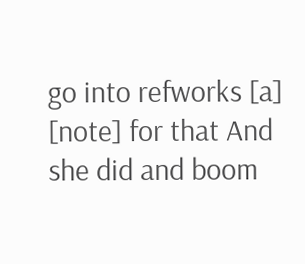go into refworks [a] [note] for that And she did and boom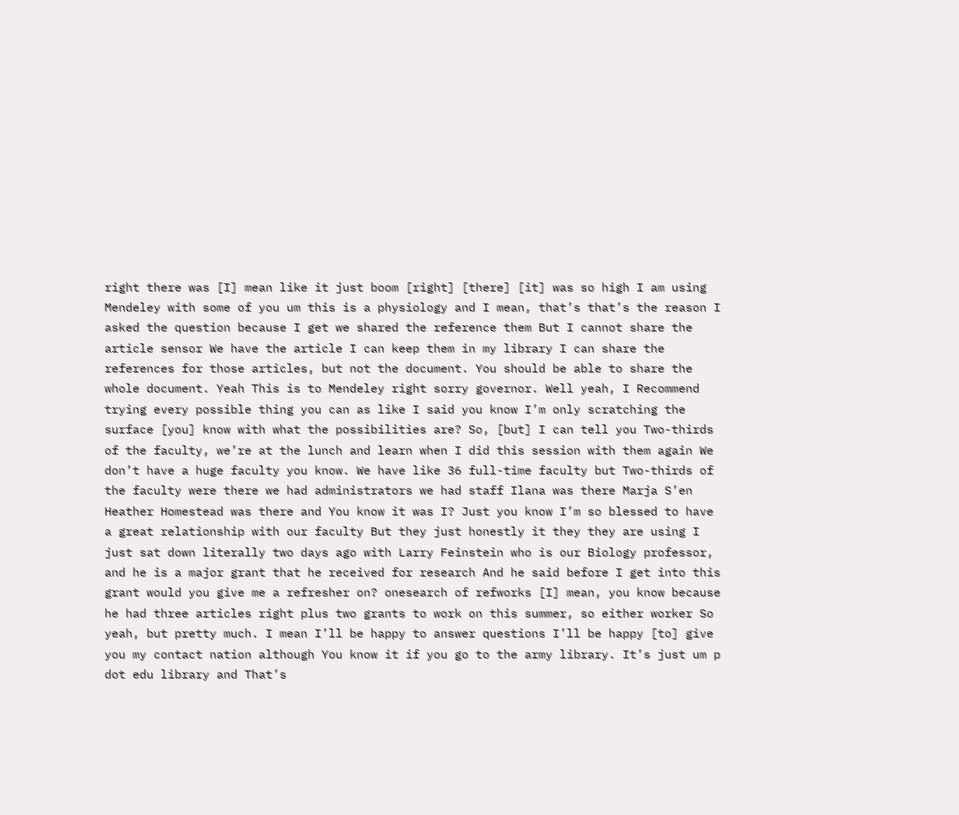right there was [I] mean like it just boom [right] [there] [it] was so high I am using Mendeley with some of you um this is a physiology and I mean, that’s that’s the reason I asked the question because I get we shared the reference them But I cannot share the article sensor We have the article I can keep them in my library I can share the references for those articles, but not the document. You should be able to share the whole document. Yeah This is to Mendeley right sorry governor. Well yeah, I Recommend trying every possible thing you can as like I said you know I’m only scratching the surface [you] know with what the possibilities are? So, [but] I can tell you Two-thirds of the faculty, we’re at the lunch and learn when I did this session with them again We don’t have a huge faculty you know. We have like 36 full-time faculty but Two-thirds of the faculty were there we had administrators we had staff Ilana was there Marja S’en Heather Homestead was there and You know it was I? Just you know I’m so blessed to have a great relationship with our faculty But they just honestly it they they are using I just sat down literally two days ago with Larry Feinstein who is our Biology professor, and he is a major grant that he received for research And he said before I get into this grant would you give me a refresher on? onesearch of refworks [I] mean, you know because he had three articles right plus two grants to work on this summer, so either worker So yeah, but pretty much. I mean I’ll be happy to answer questions I’ll be happy [to] give you my contact nation although You know it if you go to the army library. It’s just um p dot edu library and That’s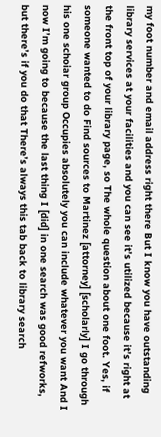my foot number and email address right there But I know you have outstanding library services at your facilities and you can see it’s utilized because it’s right at the front top of your library page, so The whole question about one foot. Yes, if someone wanted to do Find sources to Martinez [attorney] [scholarly] I go through his one schoiar group Occupies absolutely you can include whatever you want And I now I’m going to because the last thing I [did] in one search was good refworks, but there’s if you do that There’s always this tab back to library search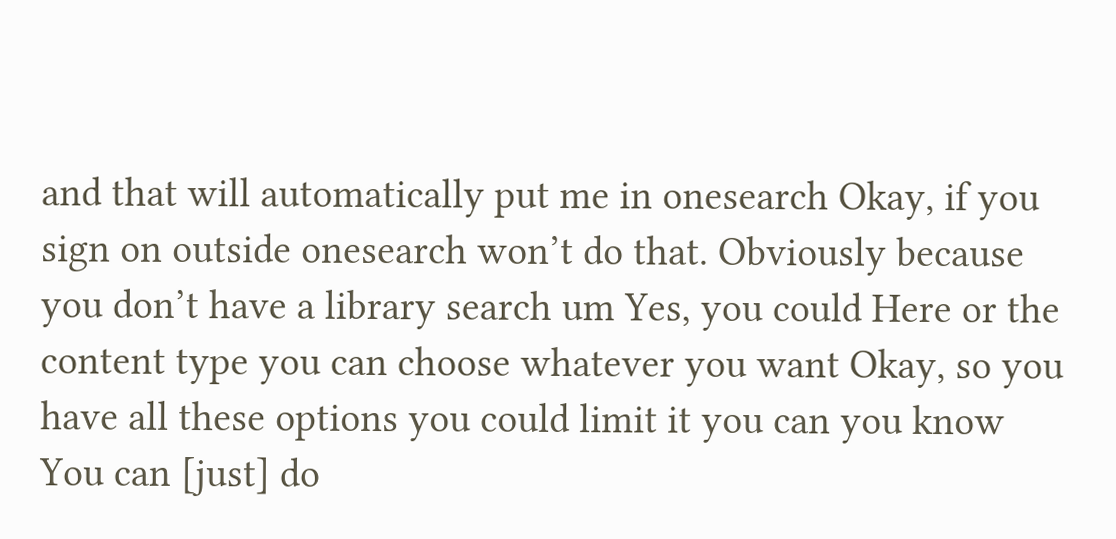and that will automatically put me in onesearch Okay, if you sign on outside onesearch won’t do that. Obviously because you don’t have a library search um Yes, you could Here or the content type you can choose whatever you want Okay, so you have all these options you could limit it you can you know You can [just] do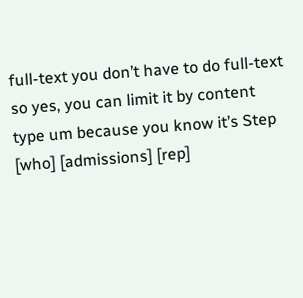full-text you don’t have to do full-text so yes, you can limit it by content type um because you know it’s Step [who] [admissions] [rep]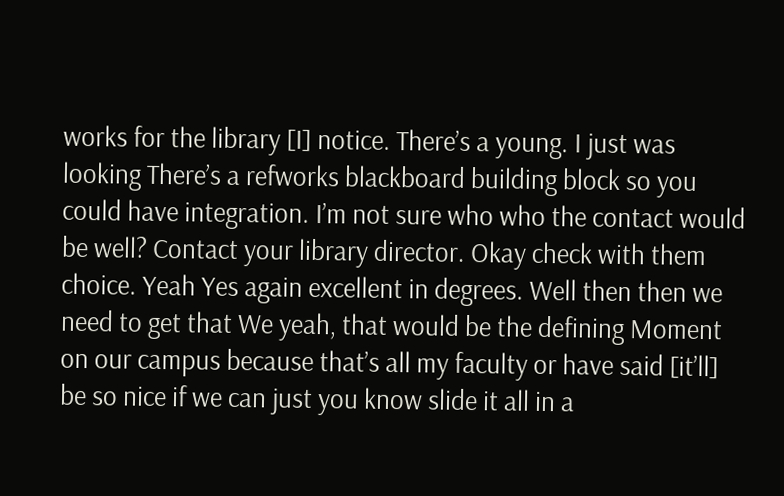works for the library [I] notice. There’s a young. I just was looking There’s a refworks blackboard building block so you could have integration. I’m not sure who who the contact would be well? Contact your library director. Okay check with them choice. Yeah Yes again excellent in degrees. Well then then we need to get that We yeah, that would be the defining Moment on our campus because that’s all my faculty or have said [it’ll] be so nice if we can just you know slide it all in a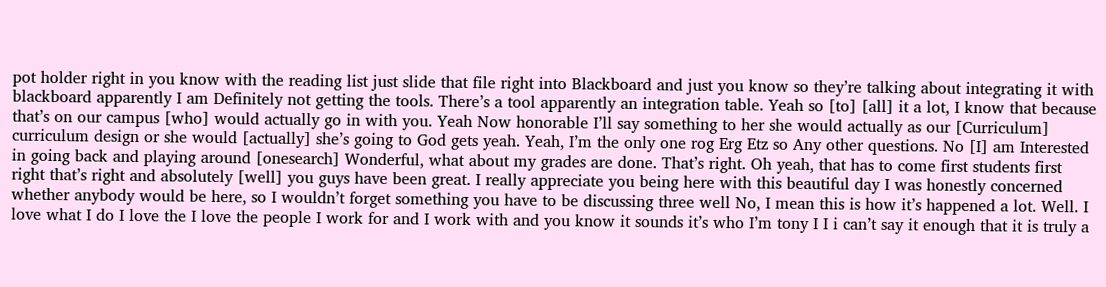pot holder right in you know with the reading list just slide that file right into Blackboard and just you know so they’re talking about integrating it with blackboard apparently I am Definitely not getting the tools. There’s a tool apparently an integration table. Yeah so [to] [all] it a lot, I know that because that’s on our campus [who] would actually go in with you. Yeah Now honorable I’ll say something to her she would actually as our [Curriculum] curriculum design or she would [actually] she’s going to God gets yeah. Yeah, I’m the only one rog Erg Etz so Any other questions. No [I] am Interested in going back and playing around [onesearch] Wonderful, what about my grades are done. That’s right. Oh yeah, that has to come first students first right that’s right and absolutely [well] you guys have been great. I really appreciate you being here with this beautiful day I was honestly concerned whether anybody would be here, so I wouldn’t forget something you have to be discussing three well No, I mean this is how it’s happened a lot. Well. I love what I do I love the I love the people I work for and I work with and you know it sounds it’s who I’m tony I I i can’t say it enough that it is truly a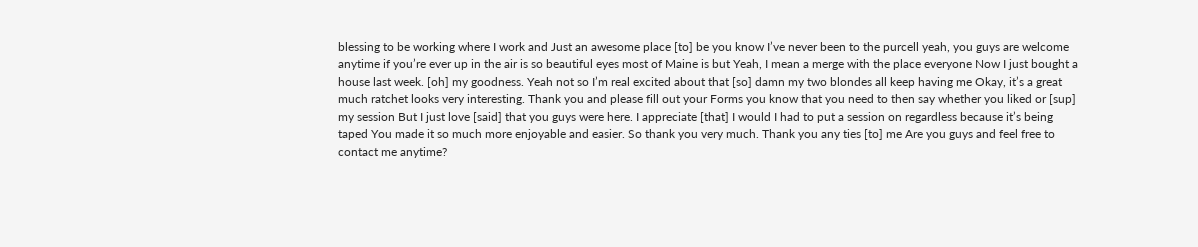blessing to be working where I work and Just an awesome place [to] be you know I’ve never been to the purcell yeah, you guys are welcome anytime if you’re ever up in the air is so beautiful eyes most of Maine is but Yeah, I mean a merge with the place everyone Now I just bought a house last week. [oh] my goodness. Yeah not so I’m real excited about that [so] damn my two blondes all keep having me Okay, it’s a great much ratchet looks very interesting. Thank you and please fill out your Forms you know that you need to then say whether you liked or [sup] my session But I just love [said] that you guys were here. I appreciate [that] I would I had to put a session on regardless because it’s being taped You made it so much more enjoyable and easier. So thank you very much. Thank you any ties [to] me Are you guys and feel free to contact me anytime?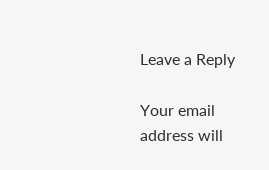Leave a Reply

Your email address will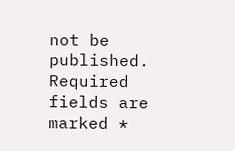not be published. Required fields are marked *